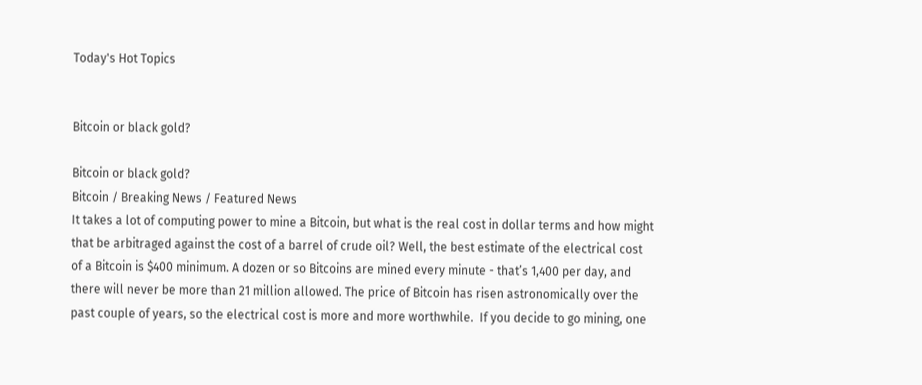Today's Hot Topics


Bitcoin or black gold?

Bitcoin or black gold?
Bitcoin / Breaking News / Featured News
It takes a lot of computing power to mine a Bitcoin, but what is the real cost in dollar terms and how might that be arbitraged against the cost of a barrel of crude oil? Well, the best estimate of the electrical cost of a Bitcoin is $400 minimum. A dozen or so Bitcoins are mined every minute - that’s 1,400 per day, and there will never be more than 21 million allowed. The price of Bitcoin has risen astronomically over the past couple of years, so the electrical cost is more and more worthwhile.  If you decide to go mining, one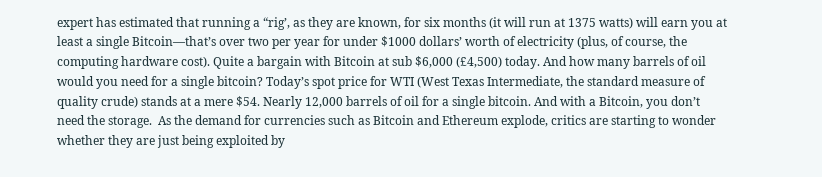expert has estimated that running a “rig’, as they are known, for six months (it will run at 1375 watts) will earn you at least a single Bitcoin—that’s over two per year for under $1000 dollars’ worth of electricity (plus, of course, the computing hardware cost). Quite a bargain with Bitcoin at sub $6,000 (£4,500) today. And how many barrels of oil would you need for a single bitcoin? Today’s spot price for WTI (West Texas Intermediate, the standard measure of quality crude) stands at a mere $54. Nearly 12,000 barrels of oil for a single bitcoin. And with a Bitcoin, you don’t need the storage.  As the demand for currencies such as Bitcoin and Ethereum explode, critics are starting to wonder whether they are just being exploited by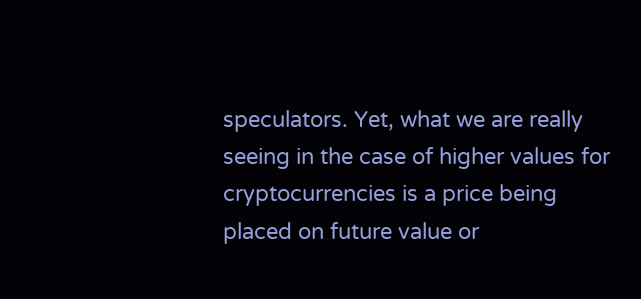speculators. Yet, what we are really seeing in the case of higher values for cryptocurrencies is a price being placed on future value or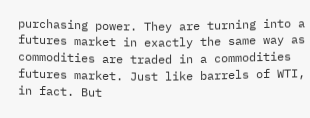purchasing power. They are turning into a futures market in exactly the same way as commodities are traded in a commodities futures market. Just like barrels of WTI, in fact. But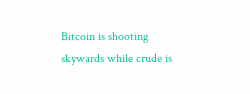Bitcoin is shooting skywards while crude is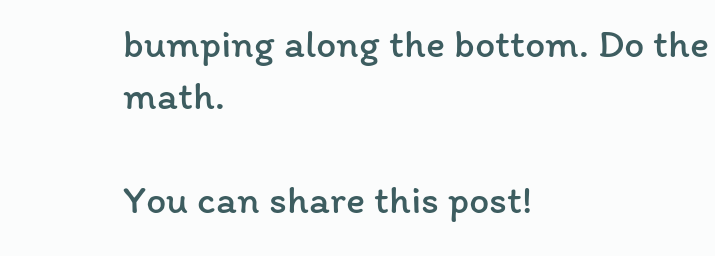bumping along the bottom. Do the math.

You can share this post!